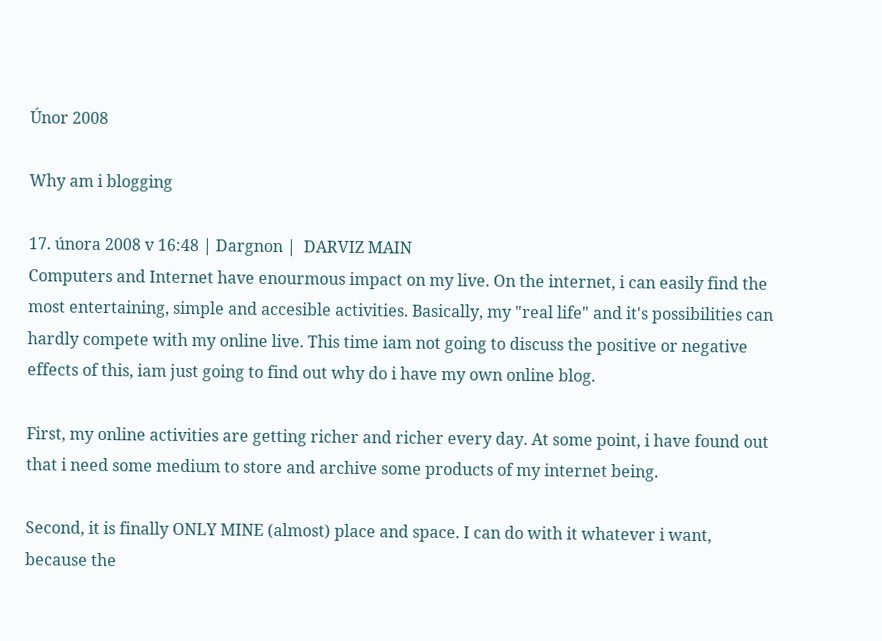Únor 2008

Why am i blogging

17. února 2008 v 16:48 | Dargnon |  DARVIZ MAIN
Computers and Internet have enourmous impact on my live. On the internet, i can easily find the most entertaining, simple and accesible activities. Basically, my "real life" and it's possibilities can hardly compete with my online live. This time iam not going to discuss the positive or negative effects of this, iam just going to find out why do i have my own online blog.

First, my online activities are getting richer and richer every day. At some point, i have found out that i need some medium to store and archive some products of my internet being.

Second, it is finally ONLY MINE (almost) place and space. I can do with it whatever i want, because the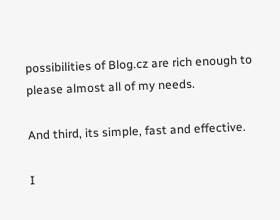possibilities of Blog.cz are rich enough to please almost all of my needs.

And third, its simple, fast and effective.

I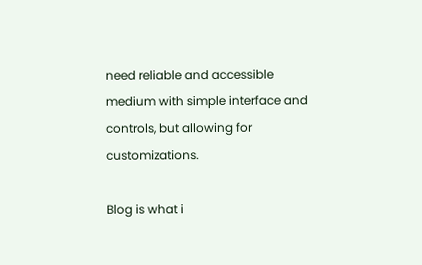need reliable and accessible medium with simple interface and controls, but allowing for customizations.

Blog is what i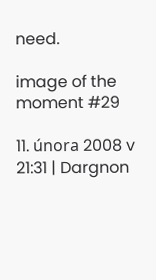need.

image of the moment #29

11. února 2008 v 21:31 | Dargnon